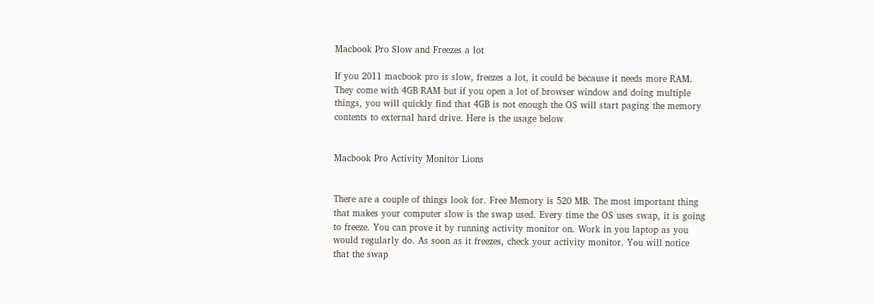Macbook Pro Slow and Freezes a lot

If you 2011 macbook pro is slow, freezes a lot, it could be because it needs more RAM. They come with 4GB RAM but if you open a lot of browser window and doing multiple things, you will quickly find that 4GB is not enough the OS will start paging the memory contents to external hard drive. Here is the usage below


Macbook Pro Activity Monitor Lions


There are a couple of things look for. Free Memory is 520 MB. The most important thing that makes your computer slow is the swap used. Every time the OS uses swap, it is going to freeze. You can prove it by running activity monitor on. Work in you laptop as you would regularly do. As soon as it freezes, check your activity monitor. You will notice that the swap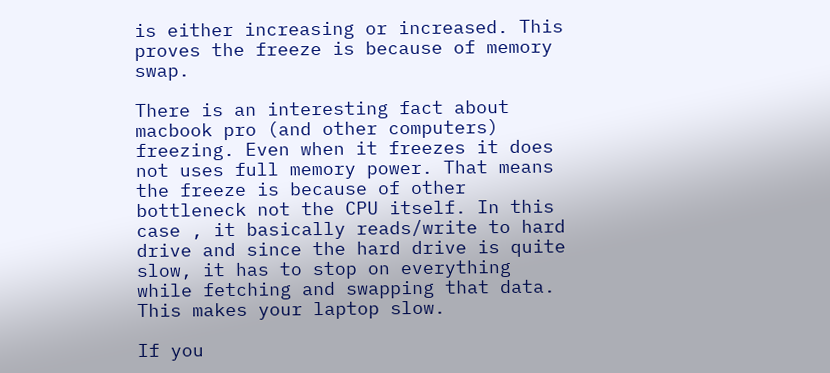is either increasing or increased. This proves the freeze is because of memory swap.

There is an interesting fact about macbook pro (and other computers) freezing. Even when it freezes it does not uses full memory power. That means the freeze is because of other bottleneck not the CPU itself. In this case , it basically reads/write to hard drive and since the hard drive is quite slow, it has to stop on everything while fetching and swapping that data. This makes your laptop slow.

If you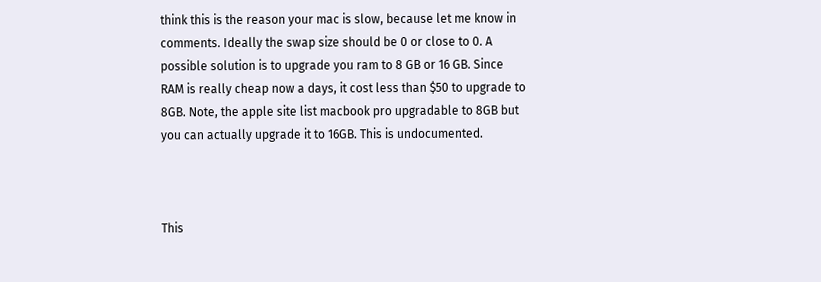think this is the reason your mac is slow, because let me know in comments. Ideally the swap size should be 0 or close to 0. A possible solution is to upgrade you ram to 8 GB or 16 GB. Since RAM is really cheap now a days, it cost less than $50 to upgrade to 8GB. Note, the apple site list macbook pro upgradable to 8GB but you can actually upgrade it to 16GB. This is undocumented.



This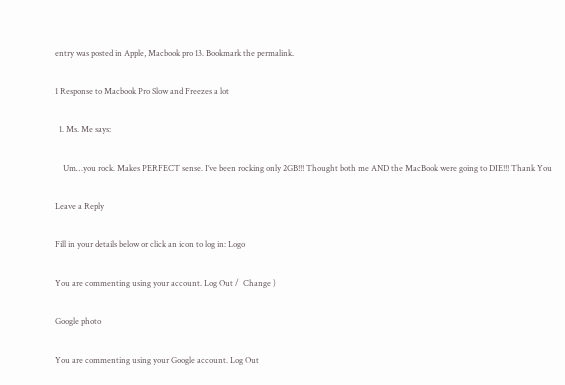entry was posted in Apple, Macbook pro 13. Bookmark the permalink.

1 Response to Macbook Pro Slow and Freezes a lot

  1. Ms. Me says:

    Um…you rock. Makes PERFECT sense. I’ve been rocking only 2GB!!! Thought both me AND the MacBook were going to DIE!!! Thank You

Leave a Reply

Fill in your details below or click an icon to log in: Logo

You are commenting using your account. Log Out /  Change )

Google photo

You are commenting using your Google account. Log Out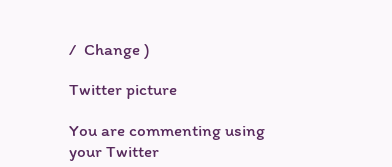/  Change )

Twitter picture

You are commenting using your Twitter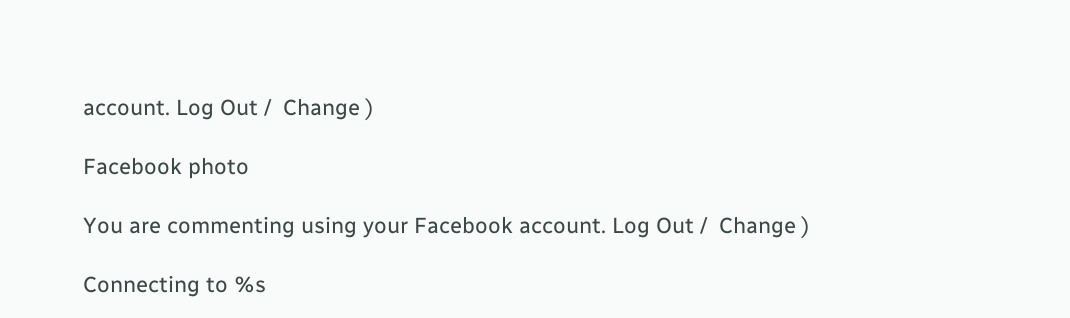account. Log Out /  Change )

Facebook photo

You are commenting using your Facebook account. Log Out /  Change )

Connecting to %s